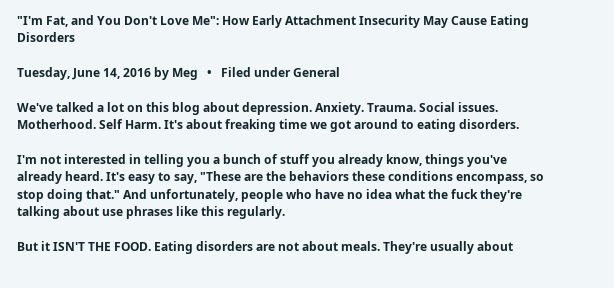"I'm Fat, and You Don't Love Me": How Early Attachment Insecurity May Cause Eating Disorders

Tuesday, June 14, 2016 by Meg   •   Filed under General

We've talked a lot on this blog about depression. Anxiety. Trauma. Social issues. Motherhood. Self Harm. It's about freaking time we got around to eating disorders.

I'm not interested in telling you a bunch of stuff you already know, things you've already heard. It's easy to say, "These are the behaviors these conditions encompass, so stop doing that." And unfortunately, people who have no idea what the fuck they're talking about use phrases like this regularly.

But it ISN'T THE FOOD. Eating disorders are not about meals. They're usually about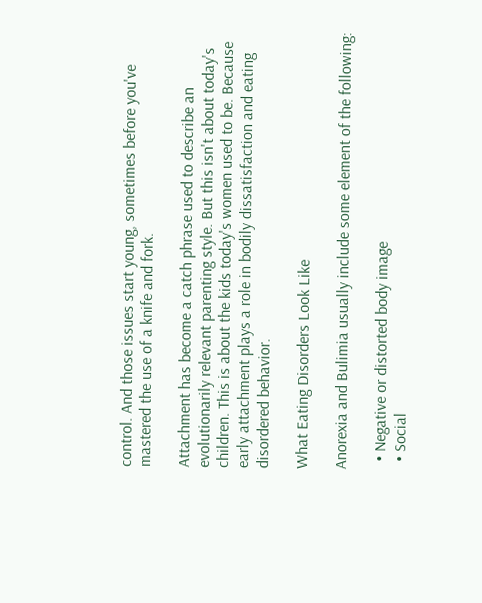control. And those issues start young, sometimes before you've mastered the use of a knife and fork.

Attachment has become a catch phrase used to describe an evolutionarily relevant parenting style. But this isn't about today's children. This is about the kids today's women used to be. Because early attachment plays a role in bodily dissatisfaction and eating disordered behavior.

What Eating Disorders Look Like

Anorexia and Bulimia usually include some element of the following:

  • Negative or distorted body image
  • Social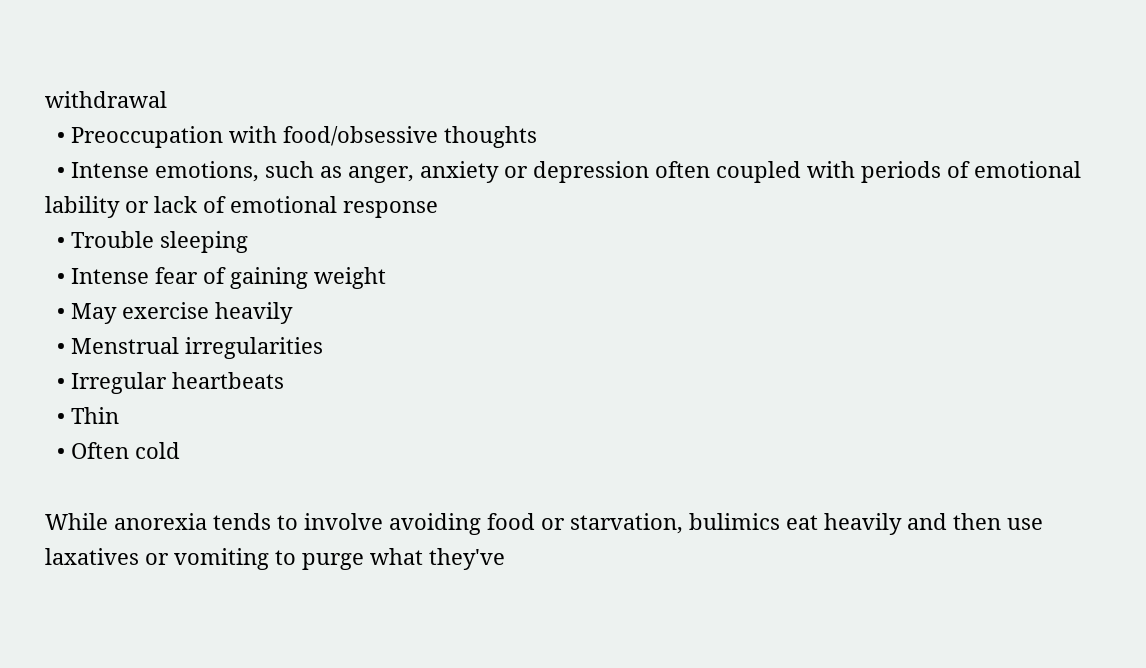withdrawal
  • Preoccupation with food/obsessive thoughts
  • Intense emotions, such as anger, anxiety or depression often coupled with periods of emotional lability or lack of emotional response
  • Trouble sleeping
  • Intense fear of gaining weight
  • May exercise heavily
  • Menstrual irregularities
  • Irregular heartbeats
  • Thin
  • Often cold

While anorexia tends to involve avoiding food or starvation, bulimics eat heavily and then use laxatives or vomiting to purge what they've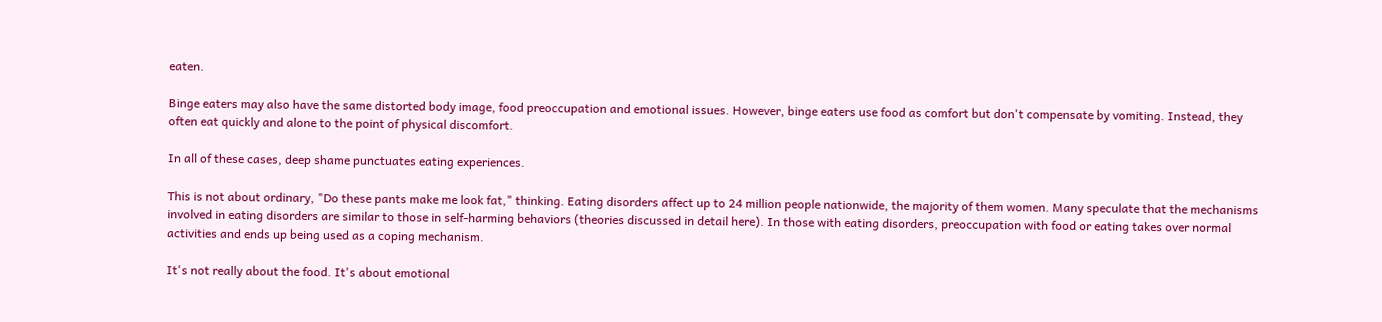eaten.

Binge eaters may also have the same distorted body image, food preoccupation and emotional issues. However, binge eaters use food as comfort but don't compensate by vomiting. Instead, they often eat quickly and alone to the point of physical discomfort.

In all of these cases, deep shame punctuates eating experiences.

This is not about ordinary, "Do these pants make me look fat," thinking. Eating disorders affect up to 24 million people nationwide, the majority of them women. Many speculate that the mechanisms involved in eating disorders are similar to those in self-harming behaviors (theories discussed in detail here). In those with eating disorders, preoccupation with food or eating takes over normal activities and ends up being used as a coping mechanism.

It's not really about the food. It's about emotional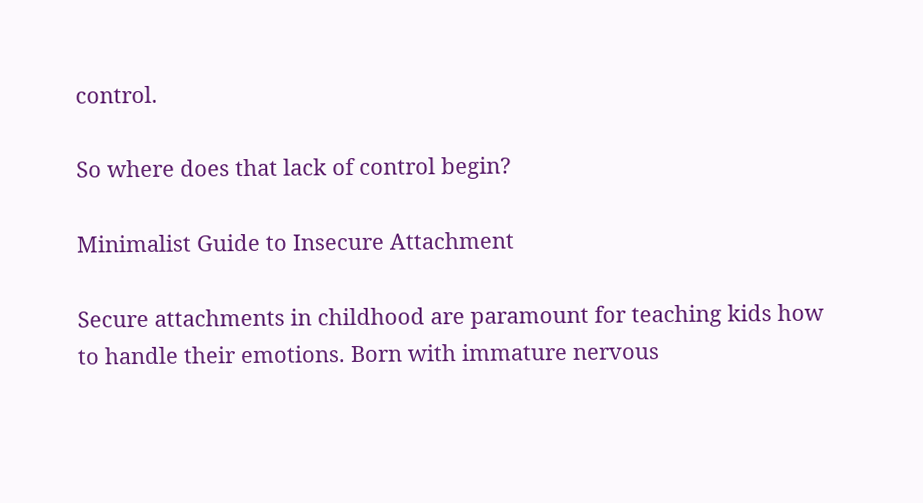control.

So where does that lack of control begin?

Minimalist Guide to Insecure Attachment

Secure attachments in childhood are paramount for teaching kids how to handle their emotions. Born with immature nervous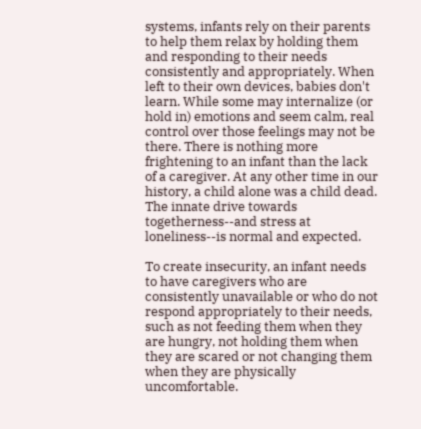systems, infants rely on their parents to help them relax by holding them and responding to their needs consistently and appropriately. When left to their own devices, babies don't learn. While some may internalize (or hold in) emotions and seem calm, real control over those feelings may not be there. There is nothing more frightening to an infant than the lack of a caregiver. At any other time in our history, a child alone was a child dead. The innate drive towards togetherness--and stress at loneliness--is normal and expected.

To create insecurity, an infant needs to have caregivers who are consistently unavailable or who do not respond appropriately to their needs, such as not feeding them when they are hungry, not holding them when they are scared or not changing them when they are physically uncomfortable.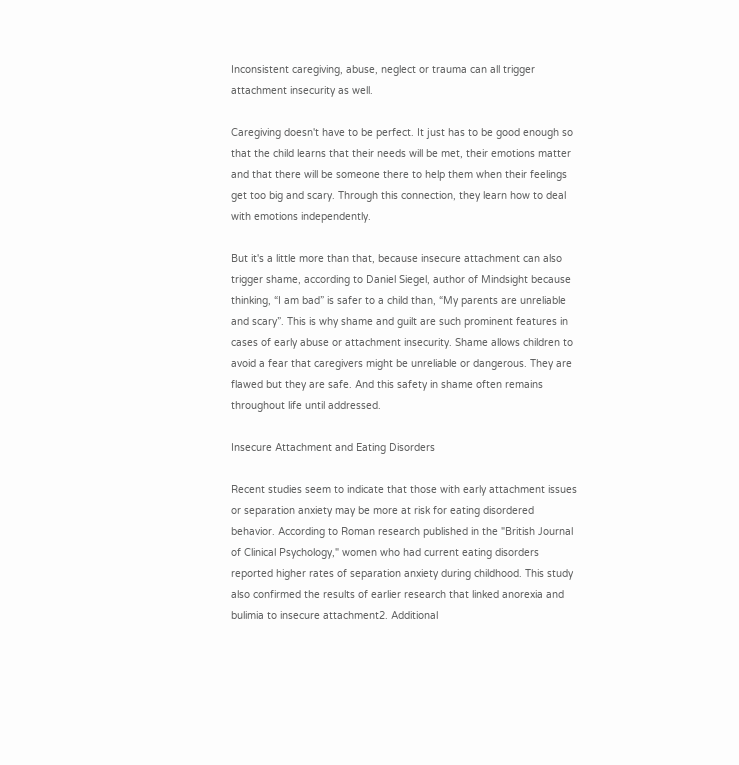Inconsistent caregiving, abuse, neglect or trauma can all trigger attachment insecurity as well.

Caregiving doesn't have to be perfect. It just has to be good enough so that the child learns that their needs will be met, their emotions matter and that there will be someone there to help them when their feelings get too big and scary. Through this connection, they learn how to deal with emotions independently.

But it's a little more than that, because insecure attachment can also trigger shame, according to Daniel Siegel, author of Mindsight because thinking, “I am bad” is safer to a child than, “My parents are unreliable and scary”. This is why shame and guilt are such prominent features in cases of early abuse or attachment insecurity. Shame allows children to avoid a fear that caregivers might be unreliable or dangerous. They are flawed but they are safe. And this safety in shame often remains throughout life until addressed.

Insecure Attachment and Eating Disorders

Recent studies seem to indicate that those with early attachment issues or separation anxiety may be more at risk for eating disordered behavior. According to Roman research published in the "British Journal of Clinical Psychology," women who had current eating disorders reported higher rates of separation anxiety during childhood. This study also confirmed the results of earlier research that linked anorexia and bulimia to insecure attachment2. Additional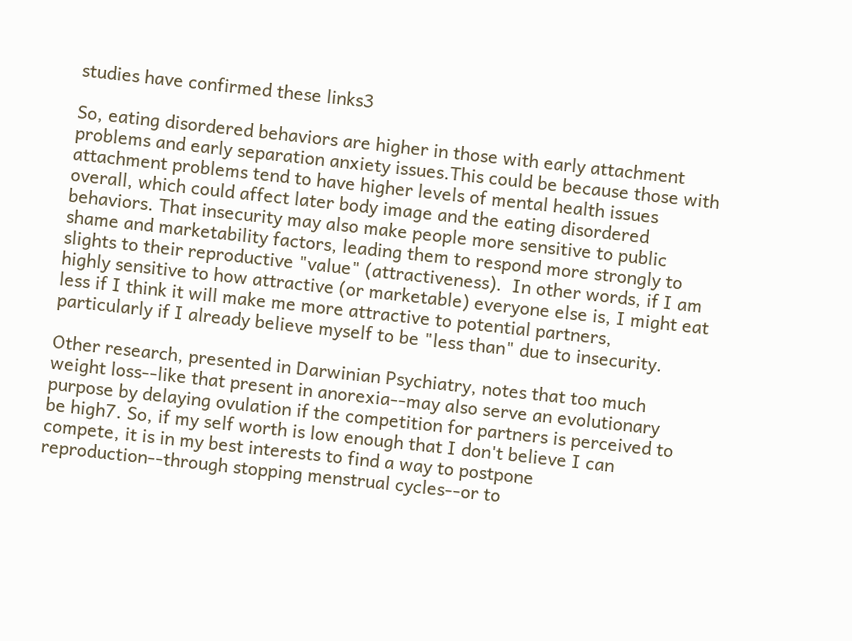studies have confirmed these links3

So, eating disordered behaviors are higher in those with early attachment problems and early separation anxiety issues.This could be because those with attachment problems tend to have higher levels of mental health issues overall, which could affect later body image and the eating disordered behaviors. That insecurity may also make people more sensitive to public shame and marketability factors, leading them to respond more strongly to slights to their reproductive "value" (attractiveness).  In other words, if I am highly sensitive to how attractive (or marketable) everyone else is, I might eat less if I think it will make me more attractive to potential partners, particularly if I already believe myself to be "less than" due to insecurity.

Other research, presented in Darwinian Psychiatry, notes that too much weight loss--like that present in anorexia--may also serve an evolutionary purpose by delaying ovulation if the competition for partners is perceived to be high7. So, if my self worth is low enough that I don't believe I can compete, it is in my best interests to find a way to postpone reproduction--through stopping menstrual cycles--or to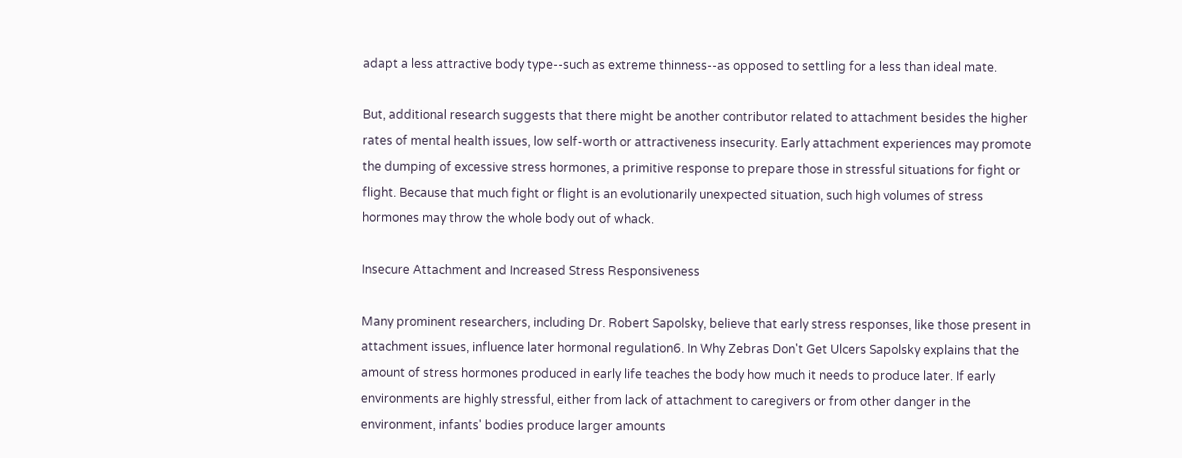adapt a less attractive body type--such as extreme thinness--as opposed to settling for a less than ideal mate.

But, additional research suggests that there might be another contributor related to attachment besides the higher rates of mental health issues, low self-worth or attractiveness insecurity. Early attachment experiences may promote the dumping of excessive stress hormones, a primitive response to prepare those in stressful situations for fight or flight. Because that much fight or flight is an evolutionarily unexpected situation, such high volumes of stress hormones may throw the whole body out of whack.

Insecure Attachment and Increased Stress Responsiveness

Many prominent researchers, including Dr. Robert Sapolsky, believe that early stress responses, like those present in attachment issues, influence later hormonal regulation6. In Why Zebras Don't Get Ulcers Sapolsky explains that the amount of stress hormones produced in early life teaches the body how much it needs to produce later. If early environments are highly stressful, either from lack of attachment to caregivers or from other danger in the environment, infants' bodies produce larger amounts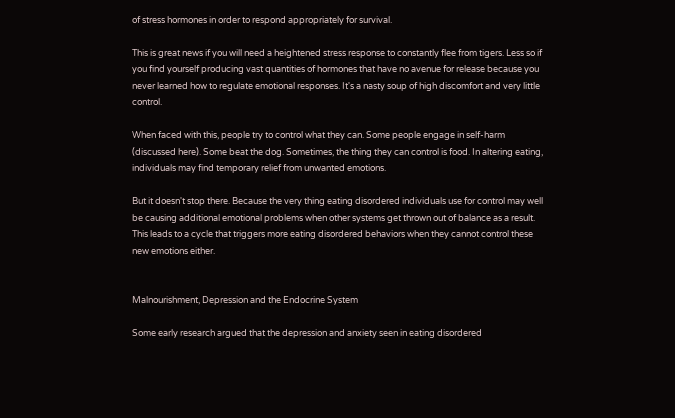of stress hormones in order to respond appropriately for survival.

This is great news if you will need a heightened stress response to constantly flee from tigers. Less so if you find yourself producing vast quantities of hormones that have no avenue for release because you never learned how to regulate emotional responses. It's a nasty soup of high discomfort and very little control.

When faced with this, people try to control what they can. Some people engage in self-harm (discussed here). Some beat the dog. Sometimes, the thing they can control is food. In altering eating, individuals may find temporary relief from unwanted emotions.

But it doesn't stop there. Because the very thing eating disordered individuals use for control may well be causing additional emotional problems when other systems get thrown out of balance as a result. This leads to a cycle that triggers more eating disordered behaviors when they cannot control these new emotions either.


Malnourishment, Depression and the Endocrine System

Some early research argued that the depression and anxiety seen in eating disordered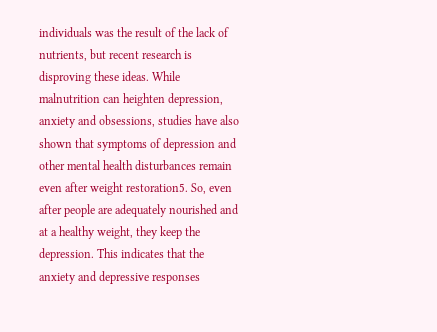individuals was the result of the lack of nutrients, but recent research is disproving these ideas. While malnutrition can heighten depression, anxiety and obsessions, studies have also shown that symptoms of depression and other mental health disturbances remain even after weight restoration5. So, even after people are adequately nourished and at a healthy weight, they keep the depression. This indicates that the anxiety and depressive responses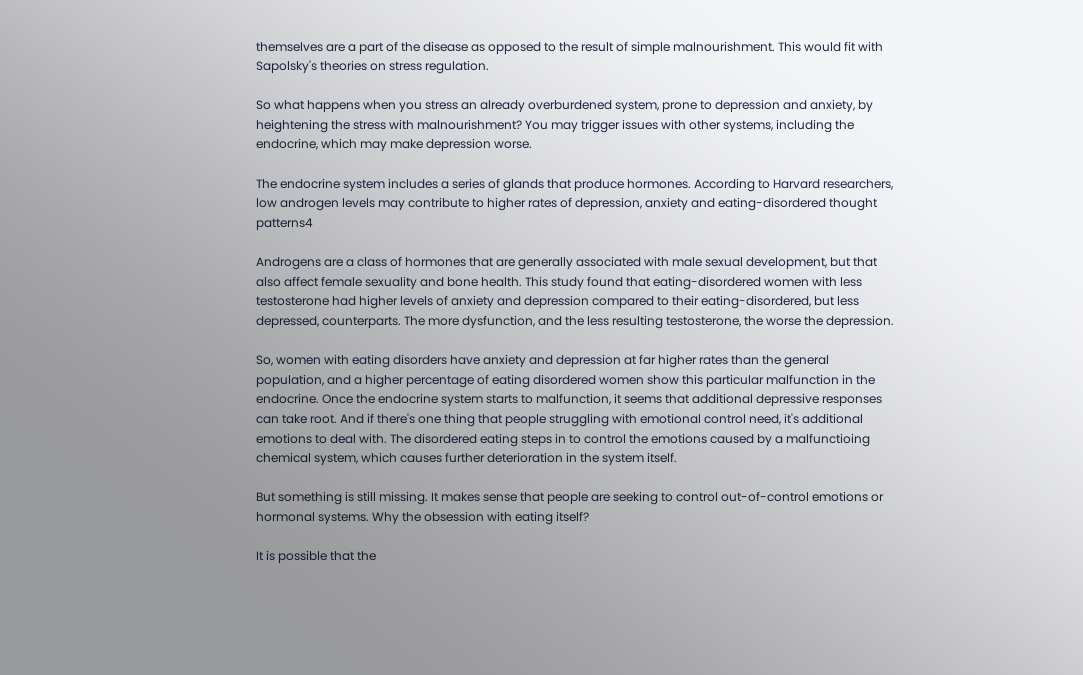themselves are a part of the disease as opposed to the result of simple malnourishment. This would fit with Sapolsky's theories on stress regulation.

So what happens when you stress an already overburdened system, prone to depression and anxiety, by heightening the stress with malnourishment? You may trigger issues with other systems, including the endocrine, which may make depression worse.

The endocrine system includes a series of glands that produce hormones. According to Harvard researchers, low androgen levels may contribute to higher rates of depression, anxiety and eating-disordered thought patterns4

Androgens are a class of hormones that are generally associated with male sexual development, but that also affect female sexuality and bone health. This study found that eating-disordered women with less testosterone had higher levels of anxiety and depression compared to their eating-disordered, but less depressed, counterparts. The more dysfunction, and the less resulting testosterone, the worse the depression.

So, women with eating disorders have anxiety and depression at far higher rates than the general population, and a higher percentage of eating disordered women show this particular malfunction in the endocrine. Once the endocrine system starts to malfunction, it seems that additional depressive responses can take root. And if there's one thing that people struggling with emotional control need, it's additional emotions to deal with. The disordered eating steps in to control the emotions caused by a malfunctioing chemical system, which causes further deterioration in the system itself.

But something is still missing. It makes sense that people are seeking to control out-of-control emotions or hormonal systems. Why the obsession with eating itself?

It is possible that the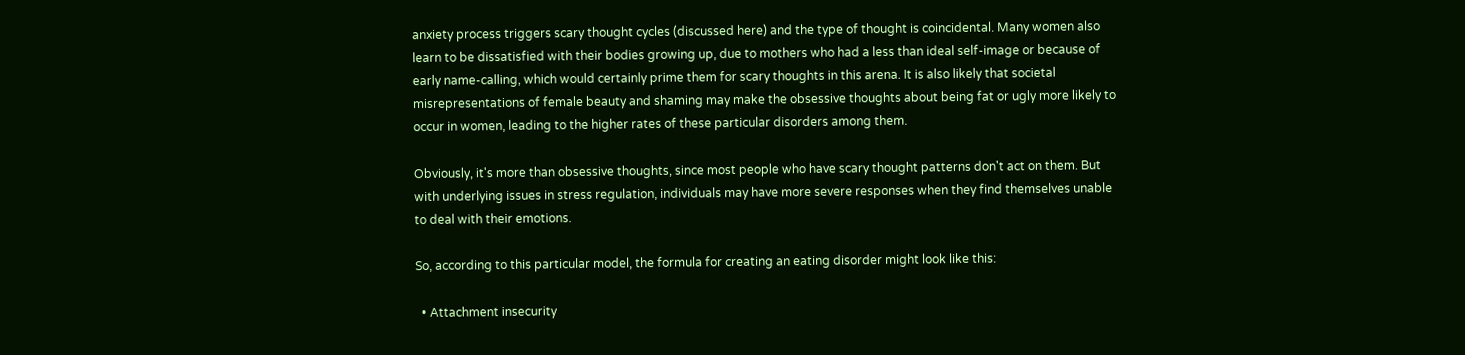anxiety process triggers scary thought cycles (discussed here) and the type of thought is coincidental. Many women also learn to be dissatisfied with their bodies growing up, due to mothers who had a less than ideal self-image or because of early name-calling, which would certainly prime them for scary thoughts in this arena. It is also likely that societal misrepresentations of female beauty and shaming may make the obsessive thoughts about being fat or ugly more likely to occur in women, leading to the higher rates of these particular disorders among them.

Obviously, it's more than obsessive thoughts, since most people who have scary thought patterns don't act on them. But with underlying issues in stress regulation, individuals may have more severe responses when they find themselves unable to deal with their emotions.

So, according to this particular model, the formula for creating an eating disorder might look like this:

  • Attachment insecurity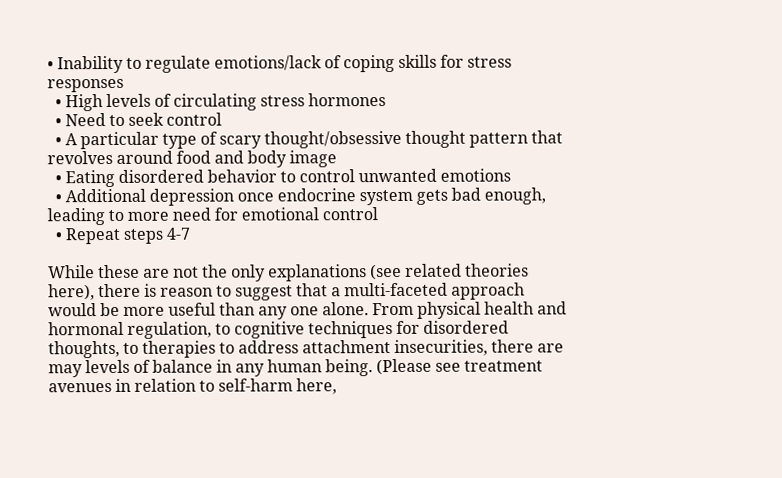• Inability to regulate emotions/lack of coping skills for stress responses
  • High levels of circulating stress hormones
  • Need to seek control
  • A particular type of scary thought/obsessive thought pattern that revolves around food and body image
  • Eating disordered behavior to control unwanted emotions
  • Additional depression once endocrine system gets bad enough, leading to more need for emotional control
  • Repeat steps 4-7

While these are not the only explanations (see related theories here), there is reason to suggest that a multi-faceted approach would be more useful than any one alone. From physical health and hormonal regulation, to cognitive techniques for disordered thoughts, to therapies to address attachment insecurities, there are may levels of balance in any human being. (Please see treatment avenues in relation to self-harm here,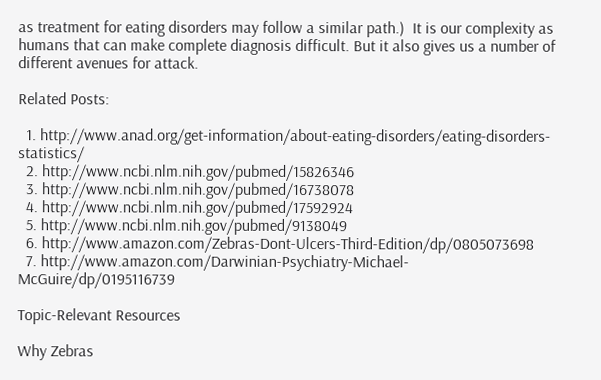as treatment for eating disorders may follow a similar path.)  It is our complexity as humans that can make complete diagnosis difficult. But it also gives us a number of different avenues for attack.

Related Posts:

  1. http://www.anad.org/get-information/about-eating-disorders/eating-disorders-statistics/
  2. http://www.ncbi.nlm.nih.gov/pubmed/15826346
  3. http://www.ncbi.nlm.nih.gov/pubmed/16738078
  4. http://www.ncbi.nlm.nih.gov/pubmed/17592924
  5. http://www.ncbi.nlm.nih.gov/pubmed/9138049
  6. http://www.amazon.com/Zebras-Dont-Ulcers-Third-Edition/dp/0805073698
  7. http://www.amazon.com/Darwinian-Psychiatry-Michael-McGuire/dp/0195116739

Topic-Relevant Resources

Why Zebras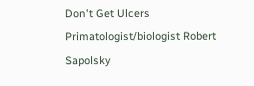Don't Get Ulcers
Primatologist/biologist Robert Sapolsky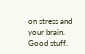on stress and your brain. Good stuff.